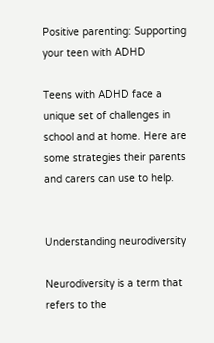Positive parenting: Supporting your teen with ADHD

Teens with ADHD face a unique set of challenges in school and at home. Here are some strategies their parents and carers can use to help.


Understanding neurodiversity

Neurodiversity is a term that refers to the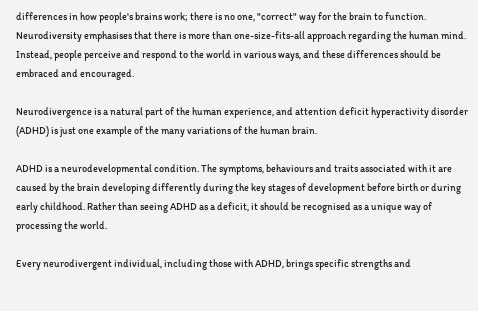differences in how people's brains work; there is no one, "correct" way for the brain to function. Neurodiversity emphasises that there is more than one-size-fits-all approach regarding the human mind. Instead, people perceive and respond to the world in various ways, and these differences should be embraced and encouraged.

Neurodivergence is a natural part of the human experience, and attention deficit hyperactivity disorder (ADHD) is just one example of the many variations of the human brain.

ADHD is a neurodevelopmental condition. The symptoms, behaviours and traits associated with it are caused by the brain developing differently during the key stages of development before birth or during early childhood. Rather than seeing ADHD as a deficit, it should be recognised as a unique way of processing the world.

Every neurodivergent individual, including those with ADHD, brings specific strengths and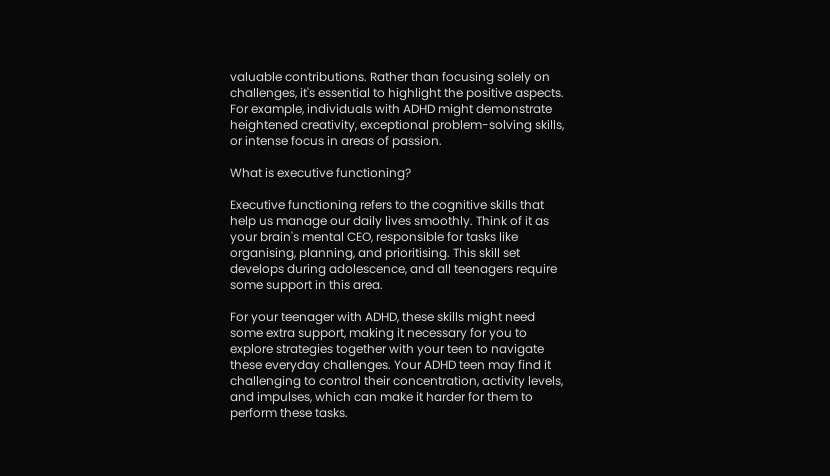valuable contributions. Rather than focusing solely on challenges, it's essential to highlight the positive aspects. For example, individuals with ADHD might demonstrate heightened creativity, exceptional problem-solving skills, or intense focus in areas of passion.

What is executive functioning?

Executive functioning refers to the cognitive skills that help us manage our daily lives smoothly. Think of it as your brain's mental CEO, responsible for tasks like organising, planning, and prioritising. This skill set develops during adolescence, and all teenagers require some support in this area.

For your teenager with ADHD, these skills might need some extra support, making it necessary for you to explore strategies together with your teen to navigate these everyday challenges. Your ADHD teen may find it challenging to control their concentration, activity levels, and impulses, which can make it harder for them to perform these tasks.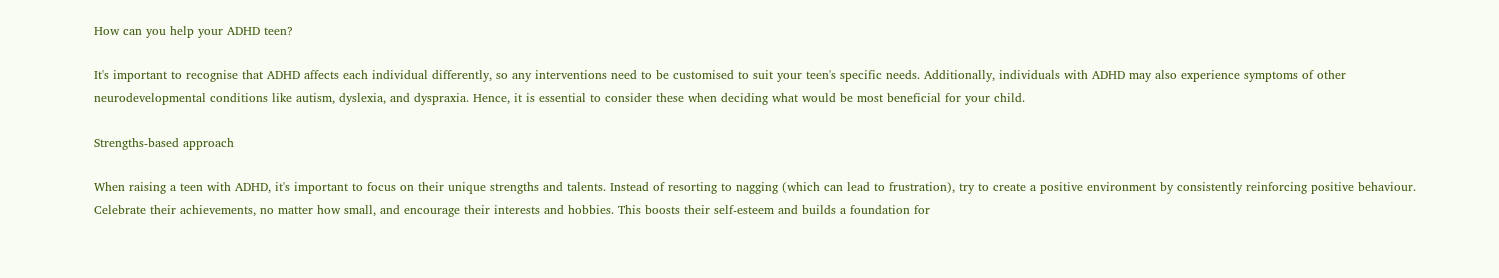How can you help your ADHD teen?

It's important to recognise that ADHD affects each individual differently, so any interventions need to be customised to suit your teen's specific needs. Additionally, individuals with ADHD may also experience symptoms of other neurodevelopmental conditions like autism, dyslexia, and dyspraxia. Hence, it is essential to consider these when deciding what would be most beneficial for your child.

Strengths-based approach

When raising a teen with ADHD, it's important to focus on their unique strengths and talents. Instead of resorting to nagging (which can lead to frustration), try to create a positive environment by consistently reinforcing positive behaviour. Celebrate their achievements, no matter how small, and encourage their interests and hobbies. This boosts their self-esteem and builds a foundation for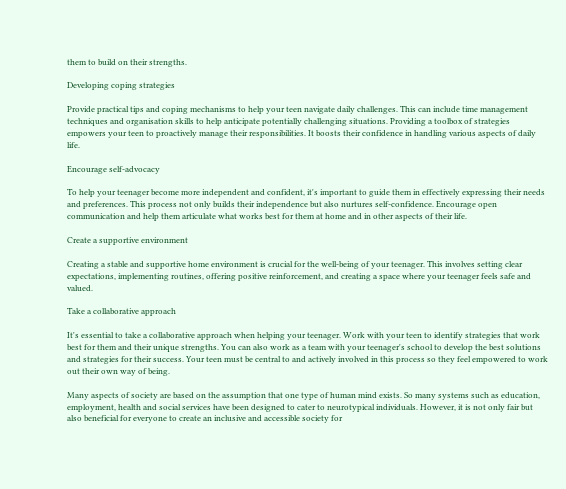them to build on their strengths.

Developing coping strategies

Provide practical tips and coping mechanisms to help your teen navigate daily challenges. This can include time management techniques and organisation skills to help anticipate potentially challenging situations. Providing a toolbox of strategies empowers your teen to proactively manage their responsibilities. It boosts their confidence in handling various aspects of daily life.

Encourage self-advocacy

To help your teenager become more independent and confident, it's important to guide them in effectively expressing their needs and preferences. This process not only builds their independence but also nurtures self-confidence. Encourage open communication and help them articulate what works best for them at home and in other aspects of their life.

Create a supportive environment

Creating a stable and supportive home environment is crucial for the well-being of your teenager. This involves setting clear expectations, implementing routines, offering positive reinforcement, and creating a space where your teenager feels safe and valued.

Take a collaborative approach

It's essential to take a collaborative approach when helping your teenager. Work with your teen to identify strategies that work best for them and their unique strengths. You can also work as a team with your teenager's school to develop the best solutions and strategies for their success. Your teen must be central to and actively involved in this process so they feel empowered to work out their own way of being.

Many aspects of society are based on the assumption that one type of human mind exists. So many systems such as education, employment, health and social services have been designed to cater to neurotypical individuals. However, it is not only fair but also beneficial for everyone to create an inclusive and accessible society for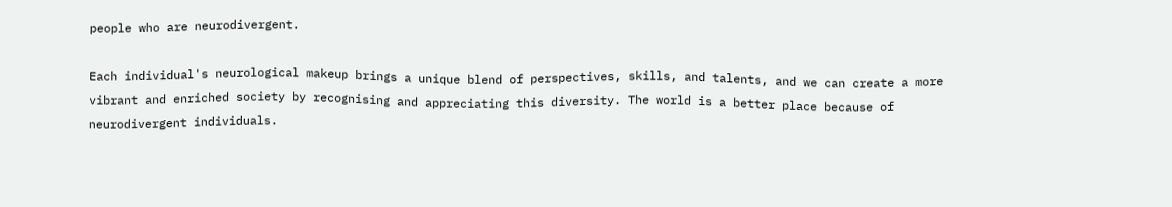people who are neurodivergent.

Each individual's neurological makeup brings a unique blend of perspectives, skills, and talents, and we can create a more vibrant and enriched society by recognising and appreciating this diversity. The world is a better place because of neurodivergent individuals.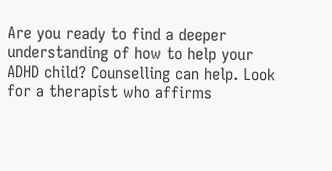Are you ready to find a deeper understanding of how to help your ADHD child? Counselling can help. Look for a therapist who affirms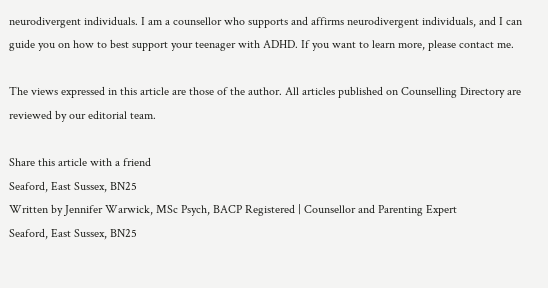neurodivergent individuals. I am a counsellor who supports and affirms neurodivergent individuals, and I can guide you on how to best support your teenager with ADHD. If you want to learn more, please contact me.

The views expressed in this article are those of the author. All articles published on Counselling Directory are reviewed by our editorial team.

Share this article with a friend
Seaford, East Sussex, BN25
Written by Jennifer Warwick, MSc Psych, BACP Registered | Counsellor and Parenting Expert
Seaford, East Sussex, BN25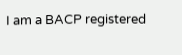I am a BACP registered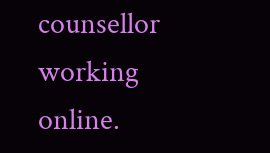counsellor working online.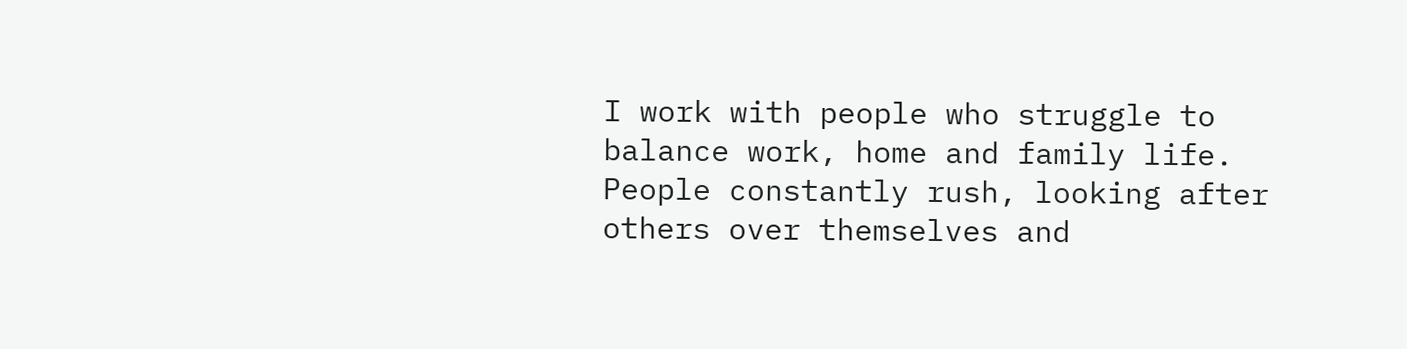I work with people who struggle to balance work, home and family life. People constantly rush, looking after others over themselves and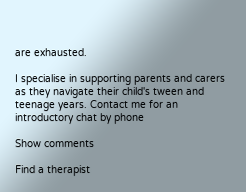are exhausted.

I specialise in supporting parents and carers as they navigate their child's tween and teenage years. Contact me for an introductory chat by phone

Show comments

Find a therapist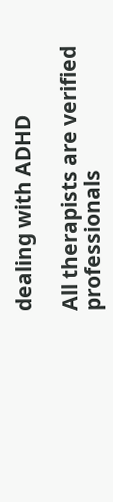dealing with ADHD

All therapists are verified professionals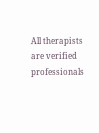All therapists are verified professionals